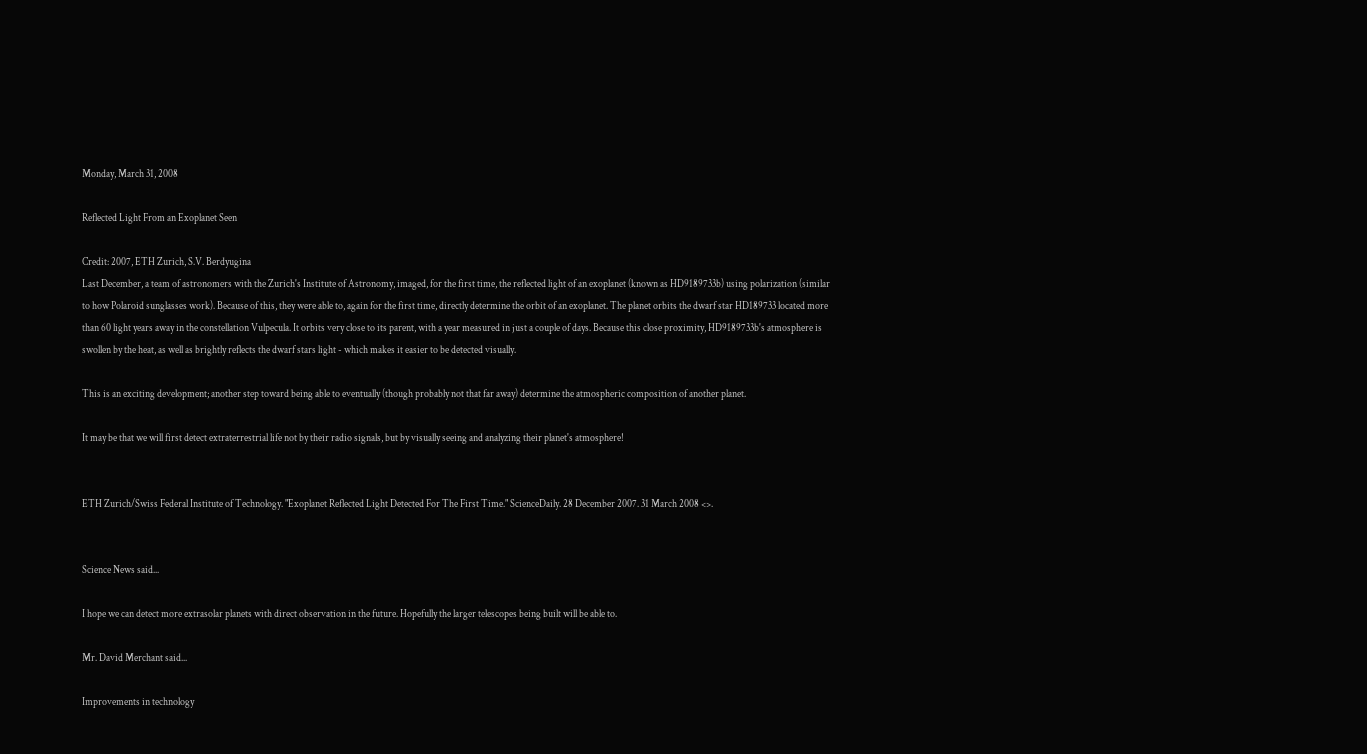Monday, March 31, 2008

Reflected Light From an Exoplanet Seen

Credit: 2007, ETH Zurich, S.V. Berdyugina
Last December, a team of astronomers with the Zurich's Institute of Astronomy, imaged, for the first time, the reflected light of an exoplanet (known as HD9189733b) using polarization (similar to how Polaroid sunglasses work). Because of this, they were able to, again for the first time, directly determine the orbit of an exoplanet. The planet orbits the dwarf star HD189733 located more than 60 light years away in the constellation Vulpecula. It orbits very close to its parent, with a year measured in just a couple of days. Because this close proximity, HD9189733b's atmosphere is swollen by the heat, as well as brightly reflects the dwarf stars light - which makes it easier to be detected visually.

This is an exciting development; another step toward being able to eventually (though probably not that far away) determine the atmospheric composition of another planet.

It may be that we will first detect extraterrestrial life not by their radio signals, but by visually seeing and analyzing their planet's atmosphere!


ETH Zurich/Swiss Federal Institute of Technology. "Exoplanet Reflected Light Detected For The First Time." ScienceDaily. 28 December 2007. 31 March 2008 <>.


Science News said...

I hope we can detect more extrasolar planets with direct observation in the future. Hopefully the larger telescopes being built will be able to.

Mr. David Merchant said...

Improvements in technology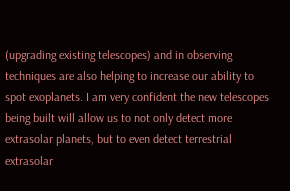(upgrading existing telescopes) and in observing techniques are also helping to increase our ability to spot exoplanets. I am very confident the new telescopes being built will allow us to not only detect more extrasolar planets, but to even detect terrestrial extrasolar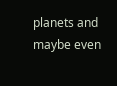planets and maybe even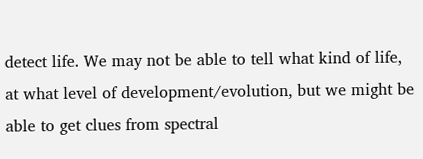detect life. We may not be able to tell what kind of life, at what level of development/evolution, but we might be able to get clues from spectral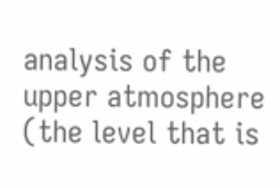analysis of the upper atmosphere (the level that is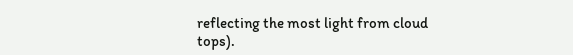reflecting the most light from cloud tops).